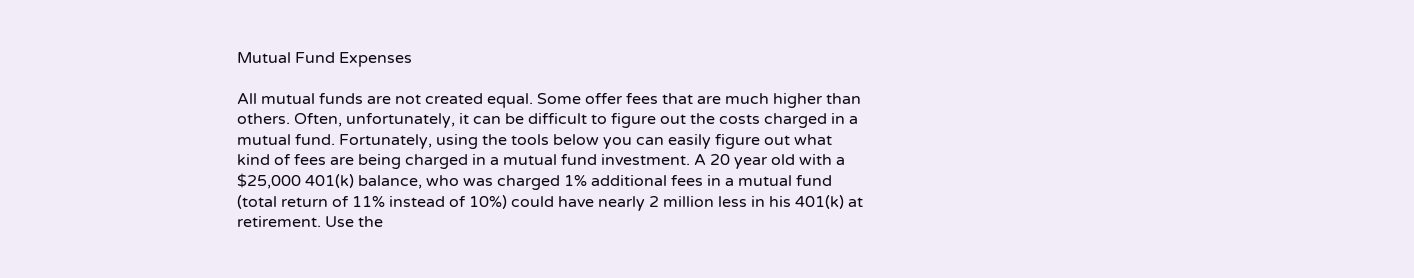Mutual Fund Expenses

All mutual funds are not created equal. Some offer fees that are much higher than others. Often, unfortunately, it can be difficult to figure out the costs charged in a mutual fund. Fortunately, using the tools below you can easily figure out what kind of fees are being charged in a mutual fund investment. A 20 year old with a $25,000 401(k) balance, who was charged 1% additional fees in a mutual fund (total return of 11% instead of 10%) could have nearly 2 million less in his 401(k) at retirement. Use the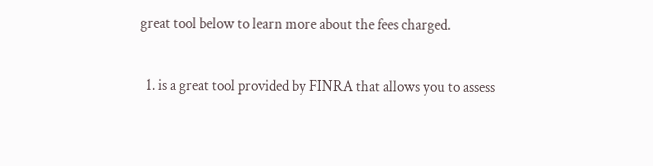great tool below to learn more about the fees charged.

  1. is a great tool provided by FINRA that allows you to assess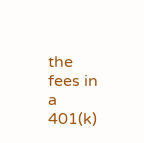the fees in a 401(k)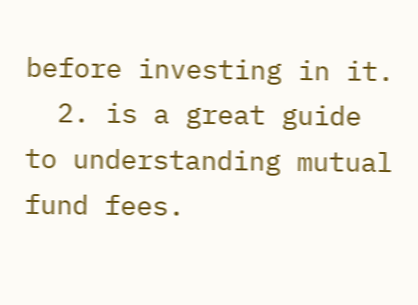before investing in it.
  2. is a great guide to understanding mutual fund fees.